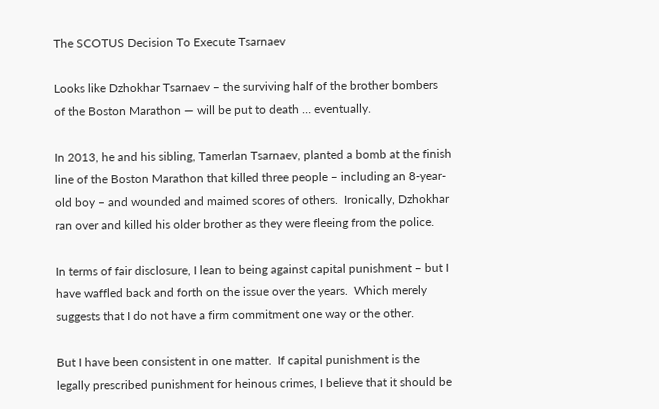The SCOTUS Decision To Execute Tsarnaev

Looks like Dzhokhar Tsarnaev – the surviving half of the brother bombers of the Boston Marathon — will be put to death … eventually.

In 2013, he and his sibling, Tamerlan Tsarnaev, planted a bomb at the finish line of the Boston Marathon that killed three people – including an 8-year-old boy – and wounded and maimed scores of others.  Ironically, Dzhokhar ran over and killed his older brother as they were fleeing from the police.

In terms of fair disclosure, I lean to being against capital punishment – but I have waffled back and forth on the issue over the years.  Which merely suggests that I do not have a firm commitment one way or the other.

But I have been consistent in one matter.  If capital punishment is the legally prescribed punishment for heinous crimes, I believe that it should be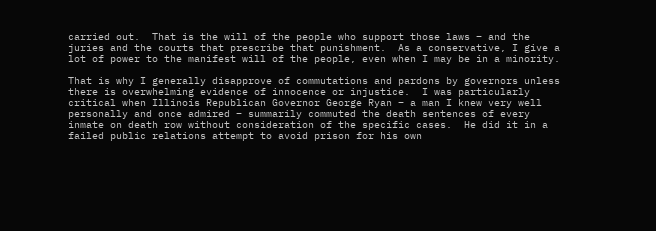carried out.  That is the will of the people who support those laws – and the juries and the courts that prescribe that punishment.  As a conservative, I give a lot of power to the manifest will of the people, even when I may be in a minority.

That is why I generally disapprove of commutations and pardons by governors unless there is overwhelming evidence of innocence or injustice.  I was particularly critical when Illinois Republican Governor George Ryan – a man I knew very well personally and once admired – summarily commuted the death sentences of every inmate on death row without consideration of the specific cases.  He did it in a failed public relations attempt to avoid prison for his own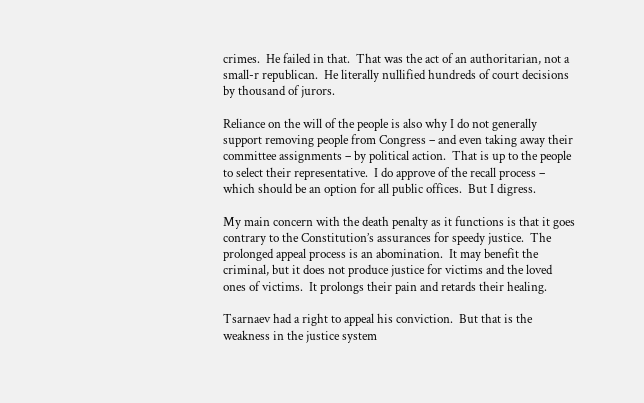crimes.  He failed in that.  That was the act of an authoritarian, not a small-r republican.  He literally nullified hundreds of court decisions by thousand of jurors.

Reliance on the will of the people is also why I do not generally support removing people from Congress – and even taking away their committee assignments – by political action.  That is up to the people to select their representative.  I do approve of the recall process – which should be an option for all public offices.  But I digress.

My main concern with the death penalty as it functions is that it goes contrary to the Constitution’s assurances for speedy justice.  The prolonged appeal process is an abomination.  It may benefit the criminal, but it does not produce justice for victims and the loved ones of victims.  It prolongs their pain and retards their healing.

Tsarnaev had a right to appeal his conviction.  But that is the weakness in the justice system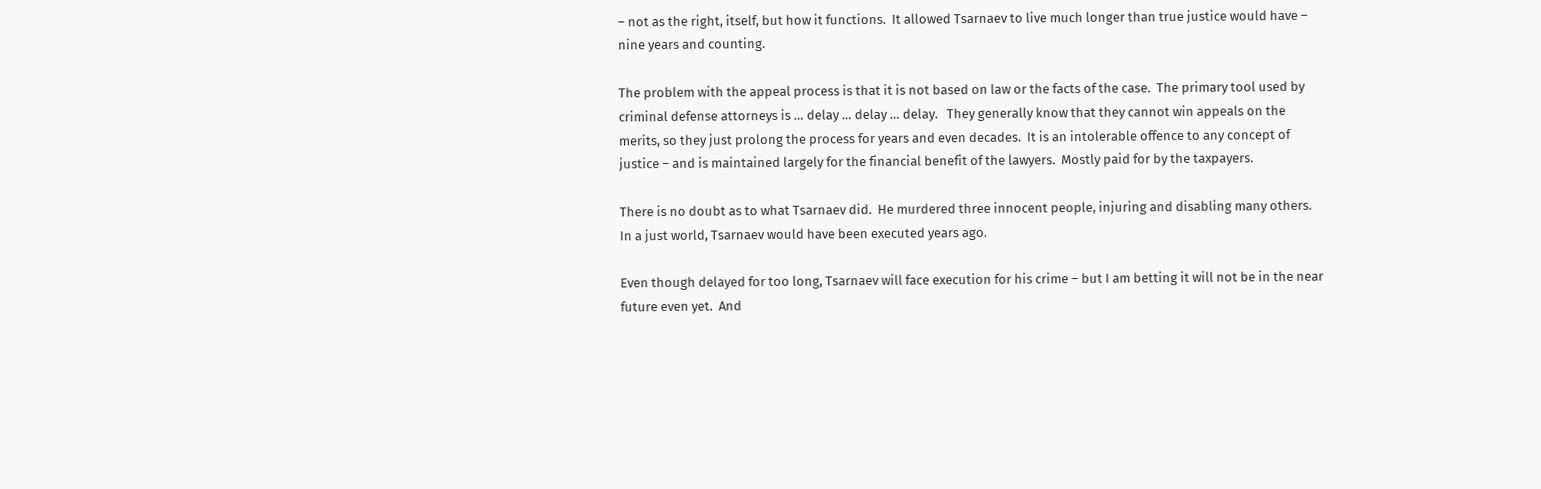– not as the right, itself, but how it functions.  It allowed Tsarnaev to live much longer than true justice would have – nine years and counting.

The problem with the appeal process is that it is not based on law or the facts of the case.  The primary tool used by criminal defense attorneys is … delay … delay … delay.   They generally know that they cannot win appeals on the merits, so they just prolong the process for years and even decades.  It is an intolerable offence to any concept of justice – and is maintained largely for the financial benefit of the lawyers.  Mostly paid for by the taxpayers.

There is no doubt as to what Tsarnaev did.  He murdered three innocent people, injuring and disabling many others.  In a just world, Tsarnaev would have been executed years ago.

Even though delayed for too long, Tsarnaev will face execution for his crime – but I am betting it will not be in the near future even yet.  And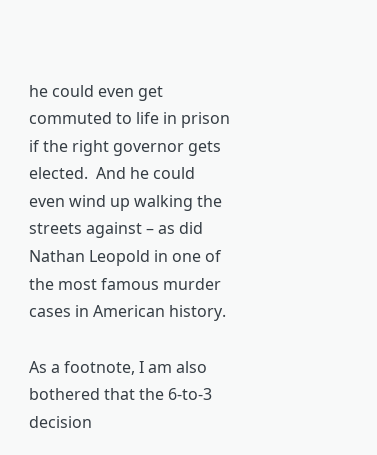he could even get commuted to life in prison if the right governor gets elected.  And he could even wind up walking the streets against – as did Nathan Leopold in one of the most famous murder cases in American history.

As a footnote, I am also bothered that the 6-to-3 decision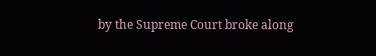by the Supreme Court broke along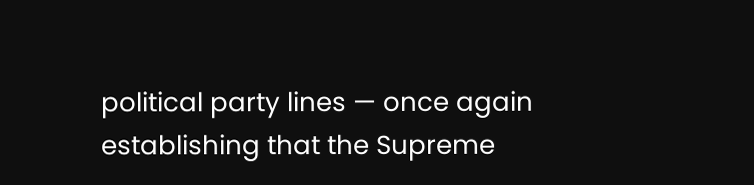political party lines — once again establishing that the Supreme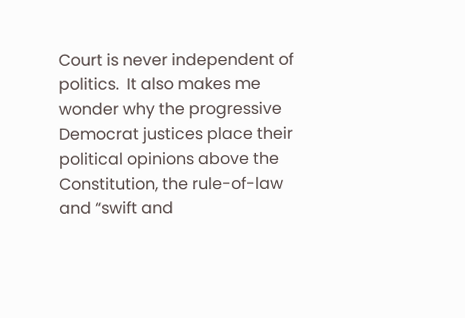Court is never independent of politics.  It also makes me wonder why the progressive Democrat justices place their political opinions above the Constitution, the rule-of-law  and “swift and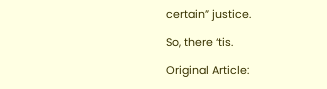certain” justice.

So, there ‘tis.

Original Article: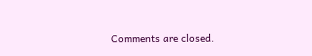Comments are closed.